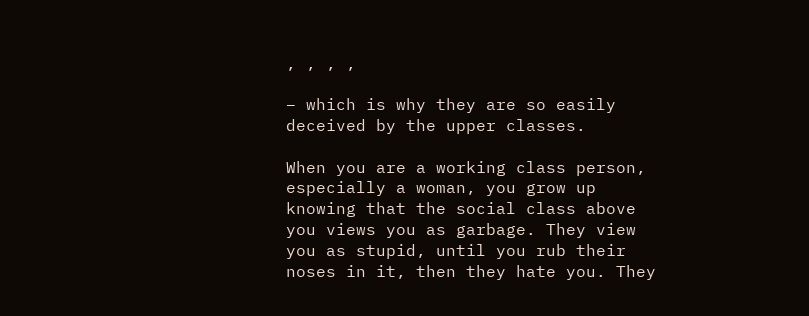, , , ,

– which is why they are so easily deceived by the upper classes.

When you are a working class person, especially a woman, you grow up knowing that the social class above you views you as garbage. They view you as stupid, until you rub their noses in it, then they hate you. They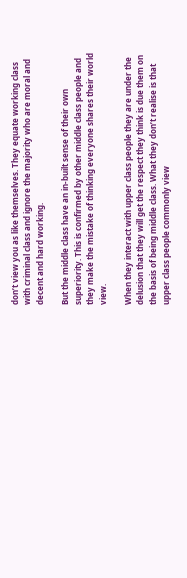don’t view you as like themselves. They equate working class with criminal class and ignore the majority who are moral and decent and hard working.

But the middle class have an in-built sense of their own superiority. This is confirmed by other middle class people and they make the mistake of thinking everyone shares their world view.

When they interact with upper class people they are under the delusion that they will get the respect they think is due them on the basis of being middle class. What they don’t realise is that upper class people commonly view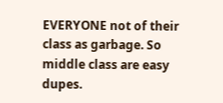EVERYONE not of their class as garbage. So middle class are easy dupes.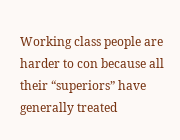Working class people are harder to con because all their “superiors” have generally treated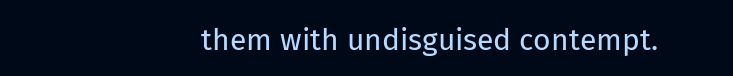them with undisguised contempt.